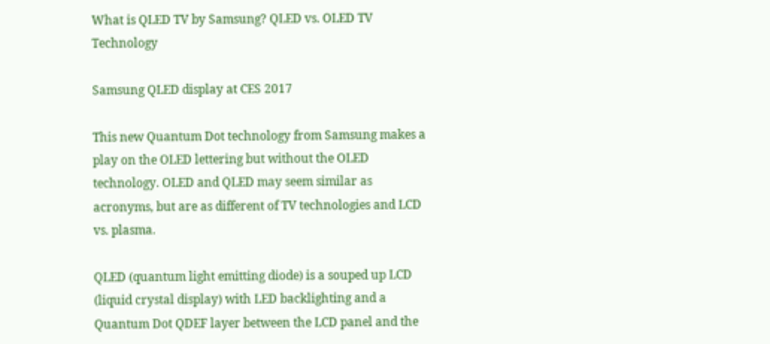What is QLED TV by Samsung? QLED vs. OLED TV Technology

Samsung QLED display at CES 2017

This new Quantum Dot technology from Samsung makes a play on the OLED lettering but without the OLED technology. OLED and QLED may seem similar as acronyms, but are as different of TV technologies and LCD vs. plasma.

QLED (quantum light emitting diode) is a souped up LCD (liquid crystal display) with LED backlighting and a Quantum Dot QDEF layer between the LCD panel and the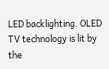LED backlighting. OLED TV technology is lit by the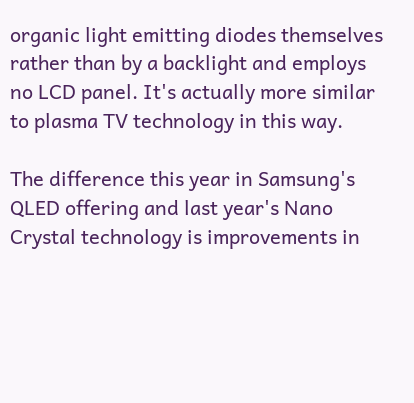organic light emitting diodes themselves rather than by a backlight and employs no LCD panel. It's actually more similar to plasma TV technology in this way.

The difference this year in Samsung's QLED offering and last year's Nano Crystal technology is improvements in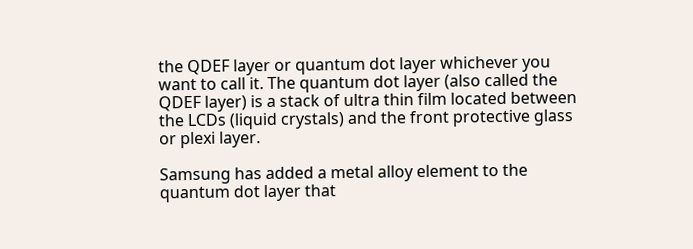the QDEF layer or quantum dot layer whichever you want to call it. The quantum dot layer (also called the QDEF layer) is a stack of ultra thin film located between the LCDs (liquid crystals) and the front protective glass or plexi layer.

Samsung has added a metal alloy element to the quantum dot layer that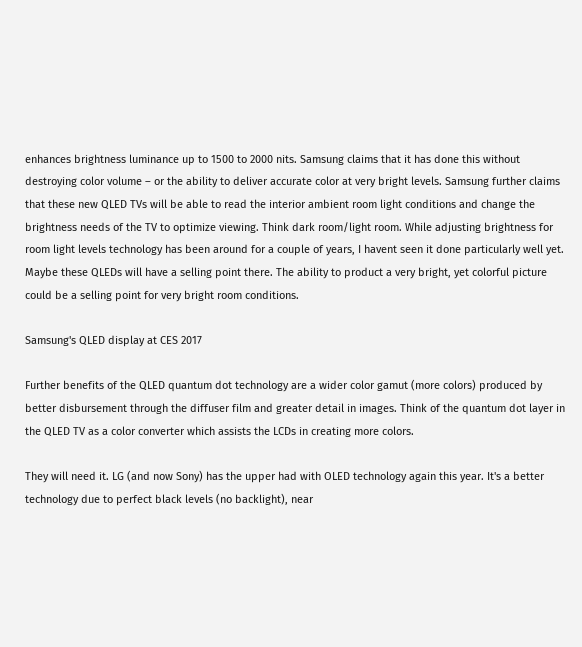enhances brightness luminance up to 1500 to 2000 nits. Samsung claims that it has done this without destroying color volume – or the ability to deliver accurate color at very bright levels. Samsung further claims that these new QLED TVs will be able to read the interior ambient room light conditions and change the brightness needs of the TV to optimize viewing. Think dark room/light room. While adjusting brightness for room light levels technology has been around for a couple of years, I havent seen it done particularly well yet. Maybe these QLEDs will have a selling point there. The ability to product a very bright, yet colorful picture could be a selling point for very bright room conditions.

Samsung's QLED display at CES 2017

Further benefits of the QLED quantum dot technology are a wider color gamut (more colors) produced by better disbursement through the diffuser film and greater detail in images. Think of the quantum dot layer in the QLED TV as a color converter which assists the LCDs in creating more colors.

They will need it. LG (and now Sony) has the upper had with OLED technology again this year. It's a better technology due to perfect black levels (no backlight), near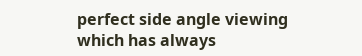perfect side angle viewing which has always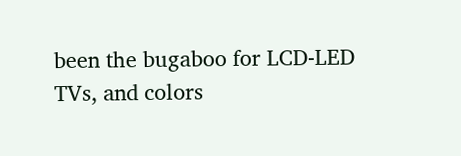been the bugaboo for LCD-LED TVs, and colors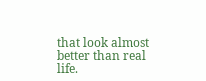that look almost better than real life.